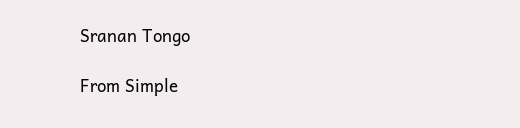Sranan Tongo

From Simple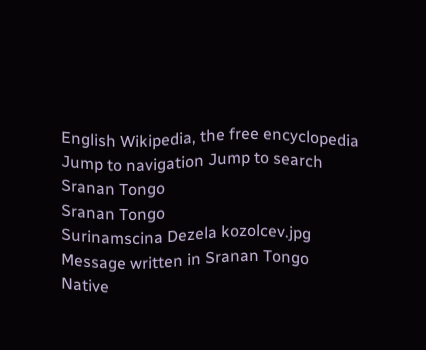English Wikipedia, the free encyclopedia
Jump to navigation Jump to search
Sranan Tongo
Sranan Tongo
Surinamscina Dezela kozolcev.jpg
Message written in Sranan Tongo
Native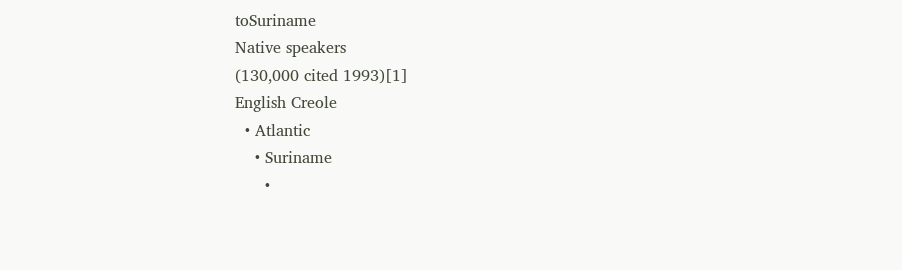toSuriname
Native speakers
(130,000 cited 1993)[1]
English Creole
  • Atlantic
    • Suriname
      •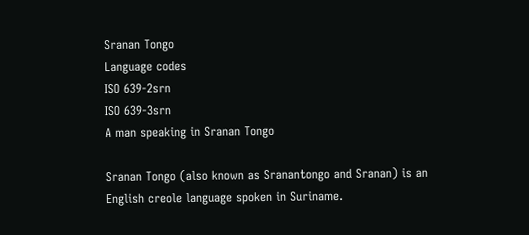Sranan Tongo
Language codes
ISO 639-2srn
ISO 639-3srn
A man speaking in Sranan Tongo

Sranan Tongo (also known as Sranantongo and Sranan) is an English creole language spoken in Suriname.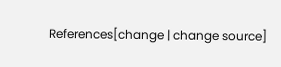References[change | change source]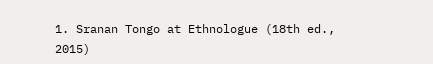1. Sranan Tongo at Ethnologue (18th ed., 2015)